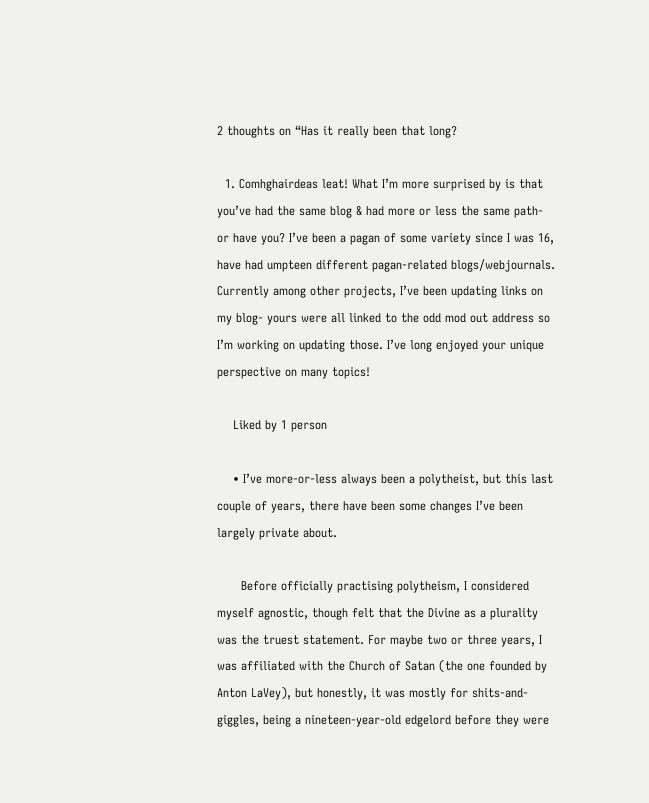2 thoughts on “Has it really been that long?

  1. Comhghairdeas leat! What I’m more surprised by is that you’ve had the same blog & had more or less the same path- or have you? I’ve been a pagan of some variety since I was 16, have had umpteen different pagan-related blogs/webjournals. Currently among other projects, I’ve been updating links on my blog- yours were all linked to the odd mod out address so I’m working on updating those. I’ve long enjoyed your unique perspective on many topics!

    Liked by 1 person

    • I’ve more-or-less always been a polytheist, but this last couple of years, there have been some changes I’ve been largely private about.

      Before officially practising polytheism, I considered myself agnostic, though felt that the Divine as a plurality was the truest statement. For maybe two or three years, I was affiliated with the Church of Satan (the one founded by Anton LaVey), but honestly, it was mostly for shits-and-giggles, being a nineteen-year-old edgelord before they were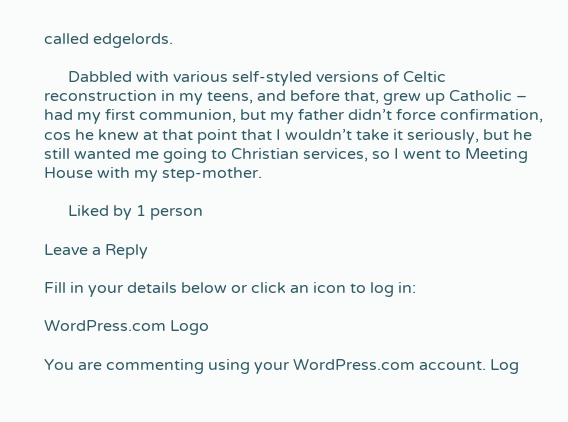called edgelords.

      Dabbled with various self-styled versions of Celtic reconstruction in my teens, and before that, grew up Catholic – had my first communion, but my father didn’t force confirmation, cos he knew at that point that I wouldn’t take it seriously, but he still wanted me going to Christian services, so I went to Meeting House with my step-mother.

      Liked by 1 person

Leave a Reply

Fill in your details below or click an icon to log in:

WordPress.com Logo

You are commenting using your WordPress.com account. Log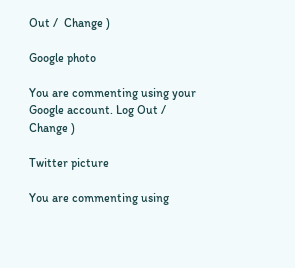Out /  Change )

Google photo

You are commenting using your Google account. Log Out /  Change )

Twitter picture

You are commenting using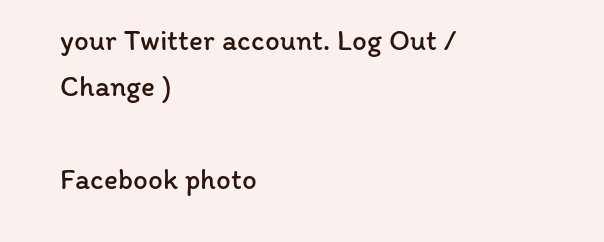your Twitter account. Log Out /  Change )

Facebook photo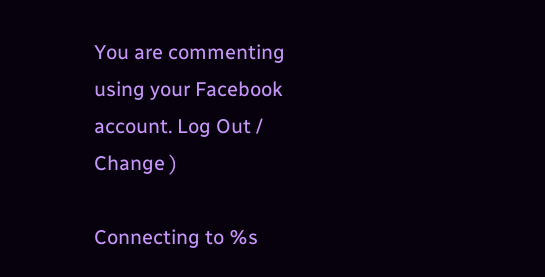You are commenting using your Facebook account. Log Out /  Change )

Connecting to %s